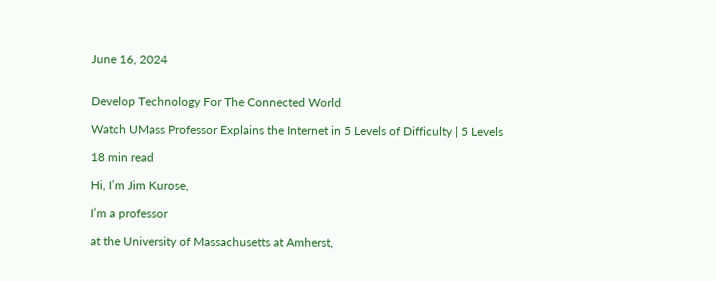June 16, 2024


Develop Technology For The Connected World

Watch UMass Professor Explains the Internet in 5 Levels of Difficulty | 5 Levels

18 min read

Hi, I’m Jim Kurose,

I’m a professor

at the University of Massachusetts at Amherst,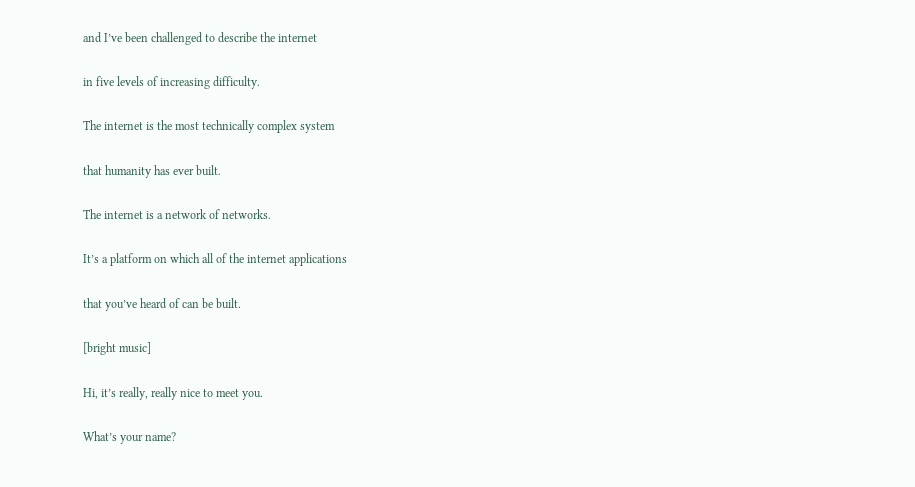and I’ve been challenged to describe the internet

in five levels of increasing difficulty.

The internet is the most technically complex system

that humanity has ever built.

The internet is a network of networks.

It’s a platform on which all of the internet applications

that you’ve heard of can be built.

[bright music]

Hi, it’s really, really nice to meet you.

What’s your name?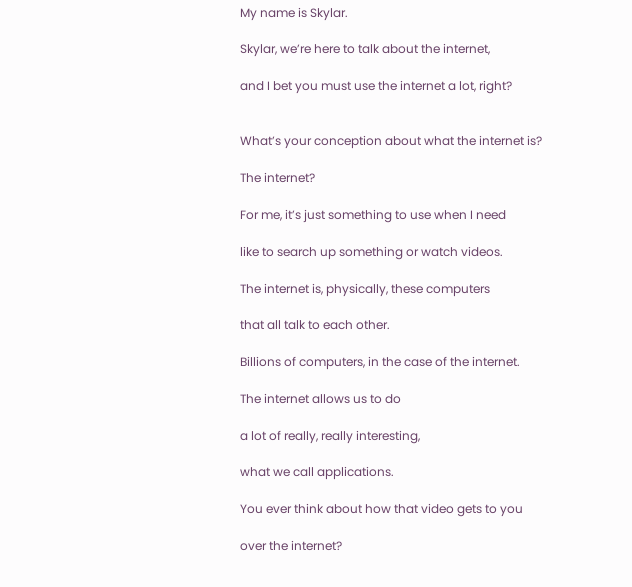My name is Skylar.

Skylar, we’re here to talk about the internet,

and I bet you must use the internet a lot, right?


What’s your conception about what the internet is?

The internet?

For me, it’s just something to use when I need

like to search up something or watch videos.

The internet is, physically, these computers

that all talk to each other.

Billions of computers, in the case of the internet.

The internet allows us to do

a lot of really, really interesting,

what we call applications.

You ever think about how that video gets to you

over the internet?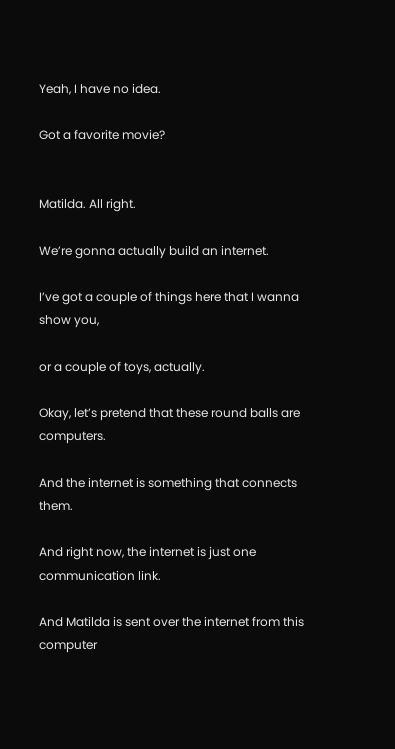Yeah, I have no idea.

Got a favorite movie?


Matilda. All right.

We’re gonna actually build an internet.

I’ve got a couple of things here that I wanna show you,

or a couple of toys, actually.

Okay, let’s pretend that these round balls are computers.

And the internet is something that connects them.

And right now, the internet is just one communication link.

And Matilda is sent over the internet from this computer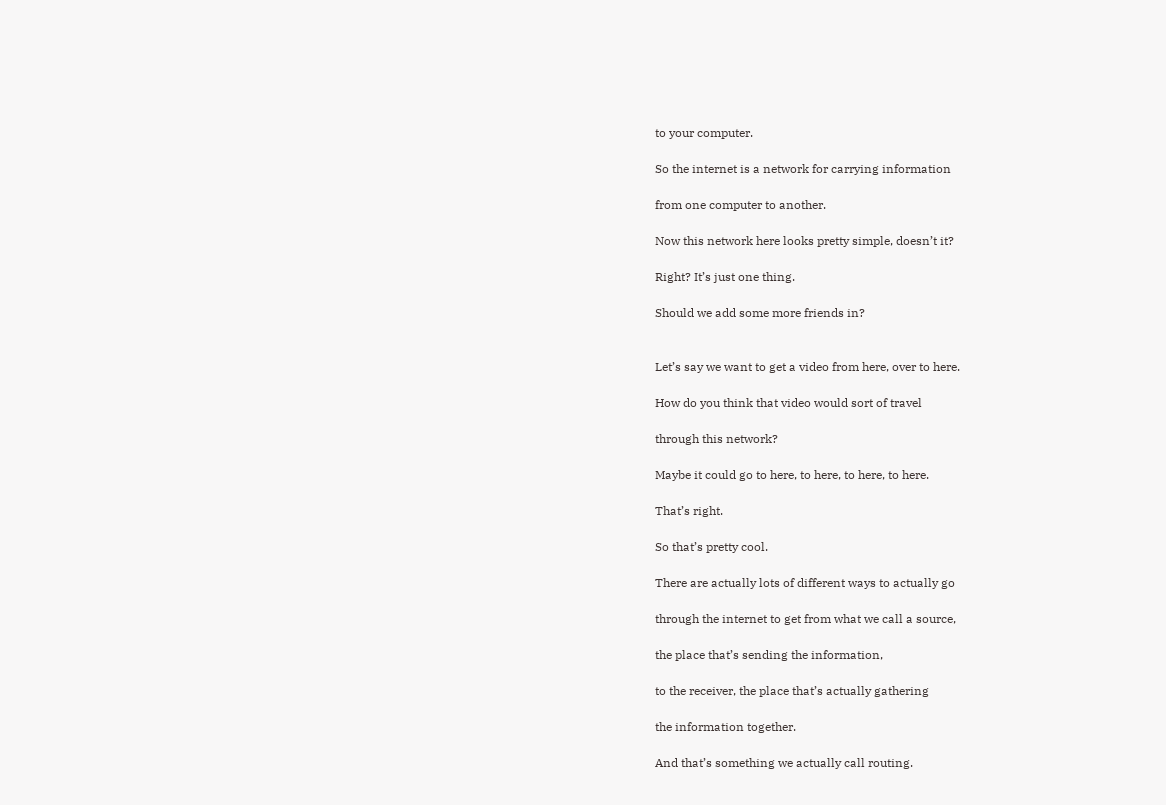to your computer.

So the internet is a network for carrying information

from one computer to another.

Now this network here looks pretty simple, doesn’t it?

Right? It’s just one thing.

Should we add some more friends in?


Let’s say we want to get a video from here, over to here.

How do you think that video would sort of travel

through this network?

Maybe it could go to here, to here, to here, to here.

That’s right.

So that’s pretty cool.

There are actually lots of different ways to actually go

through the internet to get from what we call a source,

the place that’s sending the information,

to the receiver, the place that’s actually gathering

the information together.

And that’s something we actually call routing.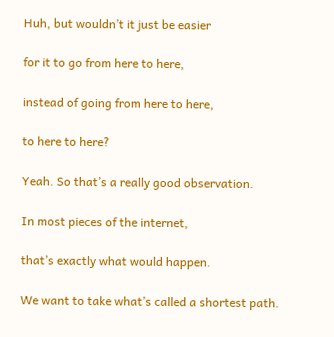Huh, but wouldn’t it just be easier

for it to go from here to here,

instead of going from here to here,

to here to here?

Yeah. So that’s a really good observation.

In most pieces of the internet,

that’s exactly what would happen.

We want to take what’s called a shortest path.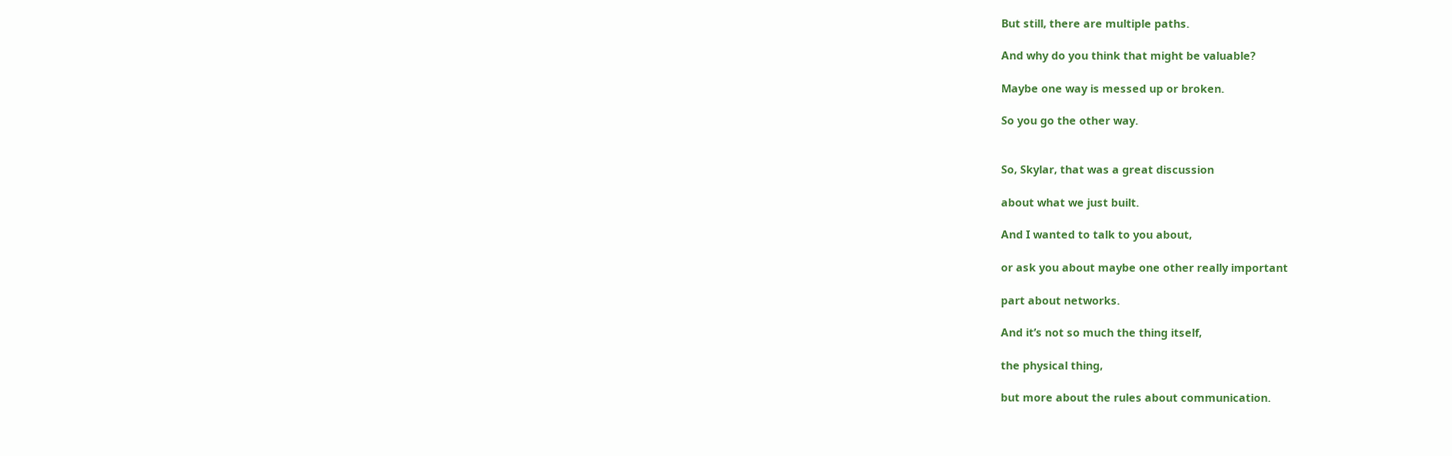But still, there are multiple paths.

And why do you think that might be valuable?

Maybe one way is messed up or broken.

So you go the other way.


So, Skylar, that was a great discussion

about what we just built.

And I wanted to talk to you about,

or ask you about maybe one other really important

part about networks.

And it’s not so much the thing itself,

the physical thing,

but more about the rules about communication.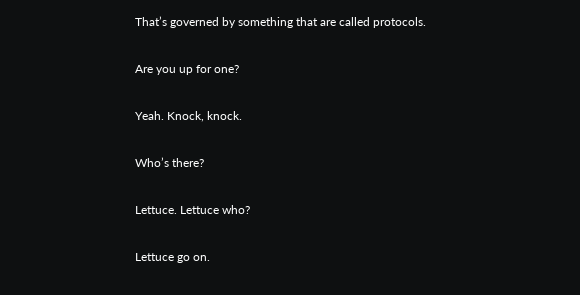That’s governed by something that are called protocols.

Are you up for one?

Yeah. Knock, knock.

Who’s there?

Lettuce. Lettuce who?

Lettuce go on.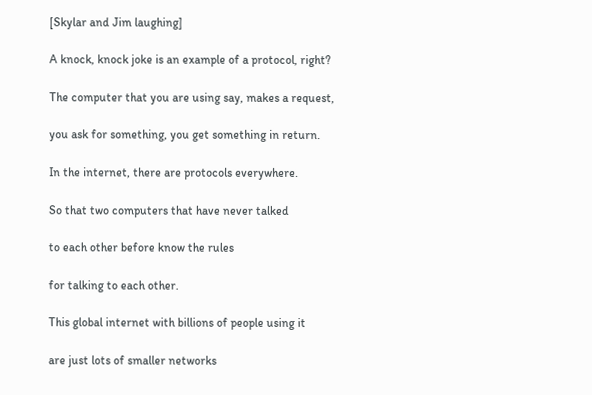[Skylar and Jim laughing]

A knock, knock joke is an example of a protocol, right?

The computer that you are using say, makes a request,

you ask for something, you get something in return.

In the internet, there are protocols everywhere.

So that two computers that have never talked

to each other before know the rules

for talking to each other.

This global internet with billions of people using it

are just lots of smaller networks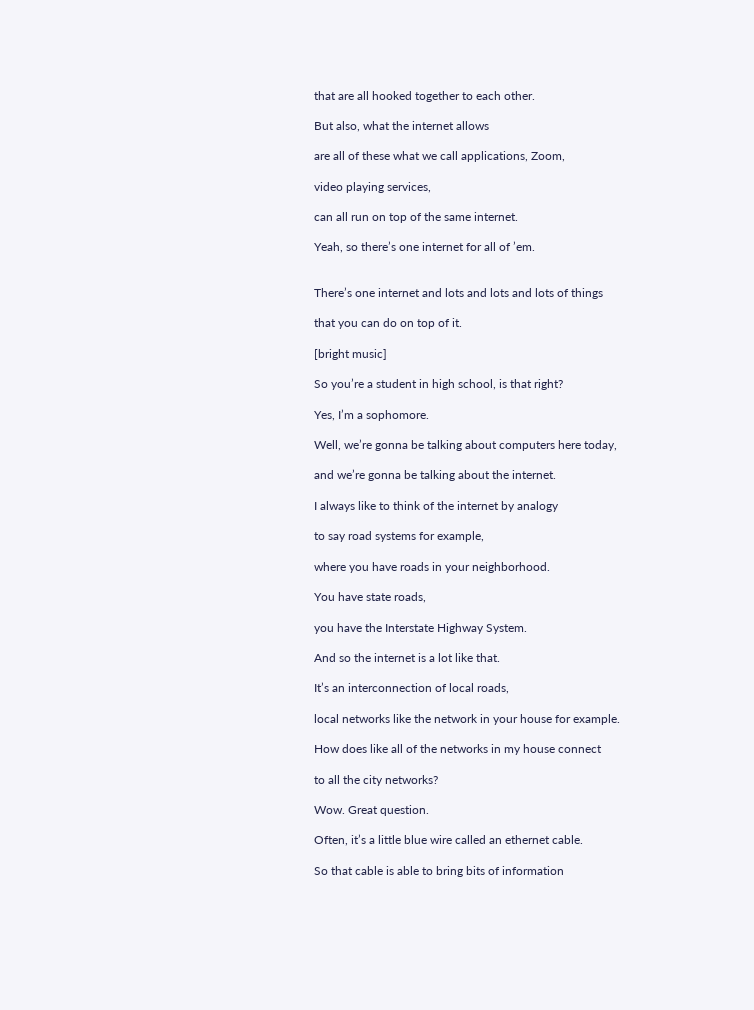that are all hooked together to each other.

But also, what the internet allows

are all of these what we call applications, Zoom,

video playing services,

can all run on top of the same internet.

Yeah, so there’s one internet for all of ’em.


There’s one internet and lots and lots and lots of things

that you can do on top of it.

[bright music]

So you’re a student in high school, is that right?

Yes, I’m a sophomore.

Well, we’re gonna be talking about computers here today,

and we’re gonna be talking about the internet.

I always like to think of the internet by analogy

to say road systems for example,

where you have roads in your neighborhood.

You have state roads,

you have the Interstate Highway System.

And so the internet is a lot like that.

It’s an interconnection of local roads,

local networks like the network in your house for example.

How does like all of the networks in my house connect

to all the city networks?

Wow. Great question.

Often, it’s a little blue wire called an ethernet cable.

So that cable is able to bring bits of information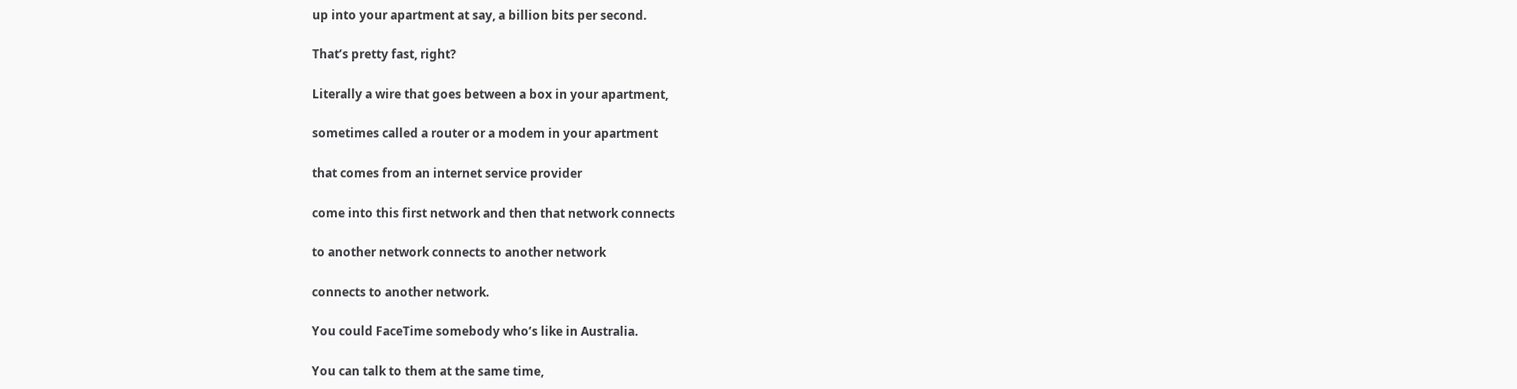up into your apartment at say, a billion bits per second.

That’s pretty fast, right?

Literally a wire that goes between a box in your apartment,

sometimes called a router or a modem in your apartment

that comes from an internet service provider

come into this first network and then that network connects

to another network connects to another network

connects to another network.

You could FaceTime somebody who’s like in Australia.

You can talk to them at the same time,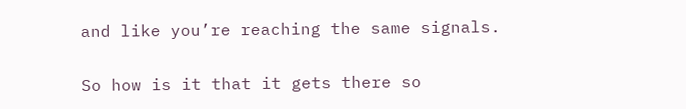and like you’re reaching the same signals.

So how is it that it gets there so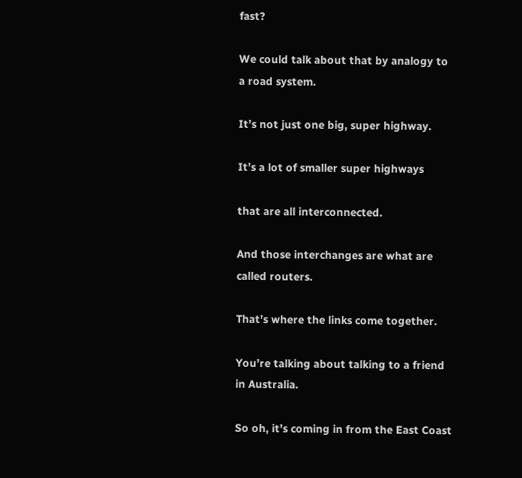fast?

We could talk about that by analogy to a road system.

It’s not just one big, super highway.

It’s a lot of smaller super highways

that are all interconnected.

And those interchanges are what are called routers.

That’s where the links come together.

You’re talking about talking to a friend in Australia.

So oh, it’s coming in from the East Coast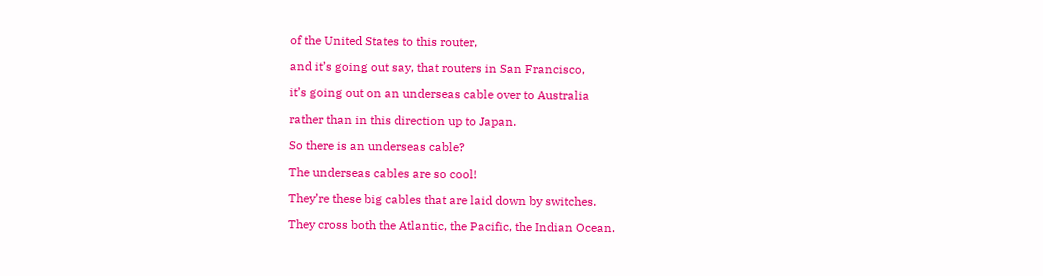of the United States to this router,

and it’s going out say, that routers in San Francisco,

it’s going out on an underseas cable over to Australia

rather than in this direction up to Japan.

So there is an underseas cable?

The underseas cables are so cool!

They’re these big cables that are laid down by switches.

They cross both the Atlantic, the Pacific, the Indian Ocean.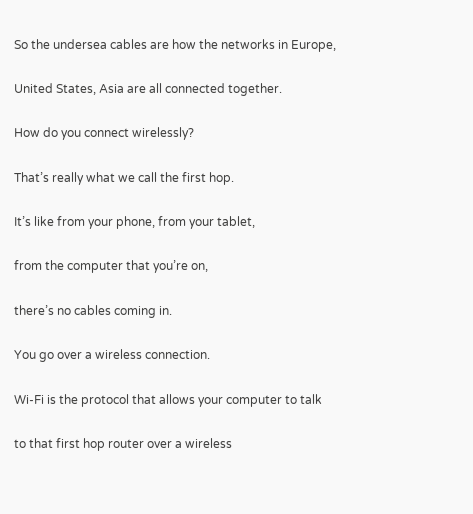So the undersea cables are how the networks in Europe,

United States, Asia are all connected together.

How do you connect wirelessly?

That’s really what we call the first hop.

It’s like from your phone, from your tablet,

from the computer that you’re on,

there’s no cables coming in.

You go over a wireless connection.

Wi-Fi is the protocol that allows your computer to talk

to that first hop router over a wireless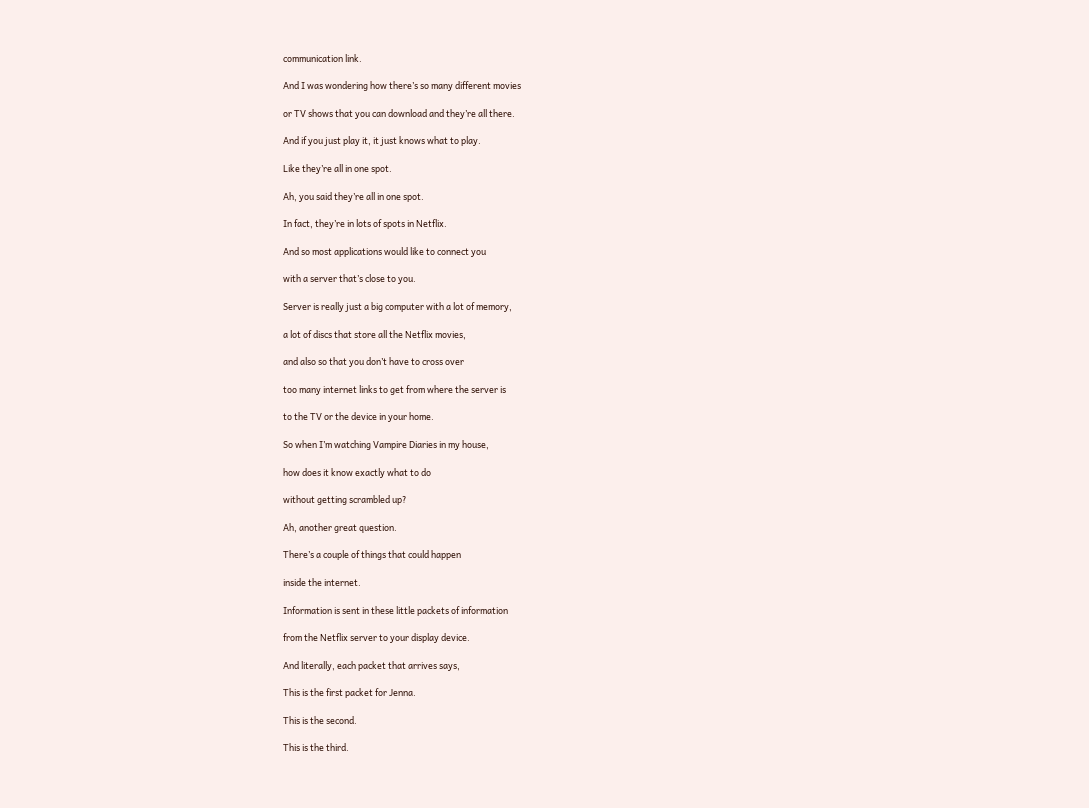communication link.

And I was wondering how there’s so many different movies

or TV shows that you can download and they’re all there.

And if you just play it, it just knows what to play.

Like they’re all in one spot.

Ah, you said they’re all in one spot.

In fact, they’re in lots of spots in Netflix.

And so most applications would like to connect you

with a server that’s close to you.

Server is really just a big computer with a lot of memory,

a lot of discs that store all the Netflix movies,

and also so that you don’t have to cross over

too many internet links to get from where the server is

to the TV or the device in your home.

So when I’m watching Vampire Diaries in my house,

how does it know exactly what to do

without getting scrambled up?

Ah, another great question.

There’s a couple of things that could happen

inside the internet.

Information is sent in these little packets of information

from the Netflix server to your display device.

And literally, each packet that arrives says,

This is the first packet for Jenna.

This is the second.

This is the third.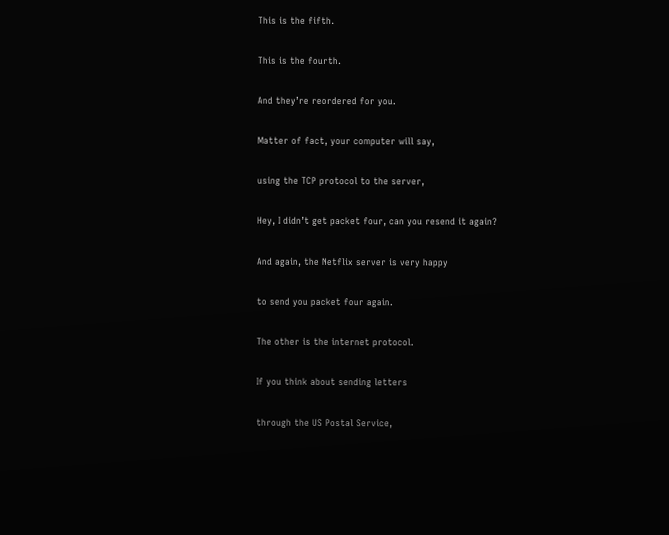This is the fifth.

This is the fourth.

And they’re reordered for you.

Matter of fact, your computer will say,

using the TCP protocol to the server,

Hey, I didn’t get packet four, can you resend it again?

And again, the Netflix server is very happy

to send you packet four again.

The other is the internet protocol.

If you think about sending letters

through the US Postal Service,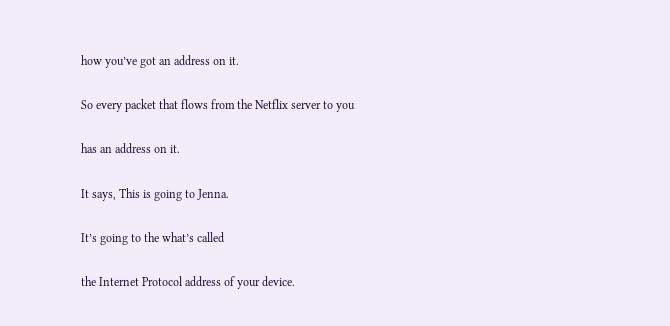how you’ve got an address on it.

So every packet that flows from the Netflix server to you

has an address on it.

It says, This is going to Jenna.

It’s going to the what’s called

the Internet Protocol address of your device.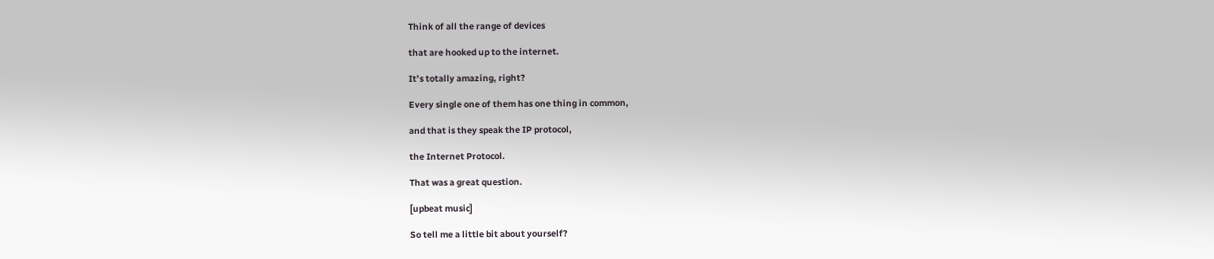Think of all the range of devices

that are hooked up to the internet.

It’s totally amazing, right?

Every single one of them has one thing in common,

and that is they speak the IP protocol,

the Internet Protocol.

That was a great question.

[upbeat music]

So tell me a little bit about yourself?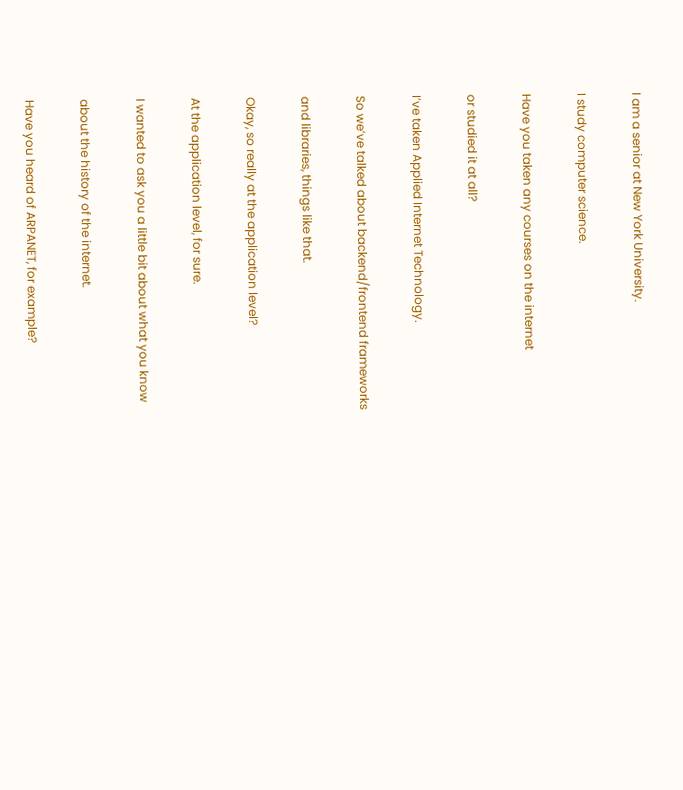I am a senior at New York University.

I study computer science.

Have you taken any courses on the internet

or studied it at all?

I’ve taken Applied Internet Technology.

So we’ve talked about backend/frontend frameworks

and libraries, things like that.

Okay, so really at the application level?

At the application level, for sure.

I wanted to ask you a little bit about what you know

about the history of the internet.

Have you heard of ARPANET, for example?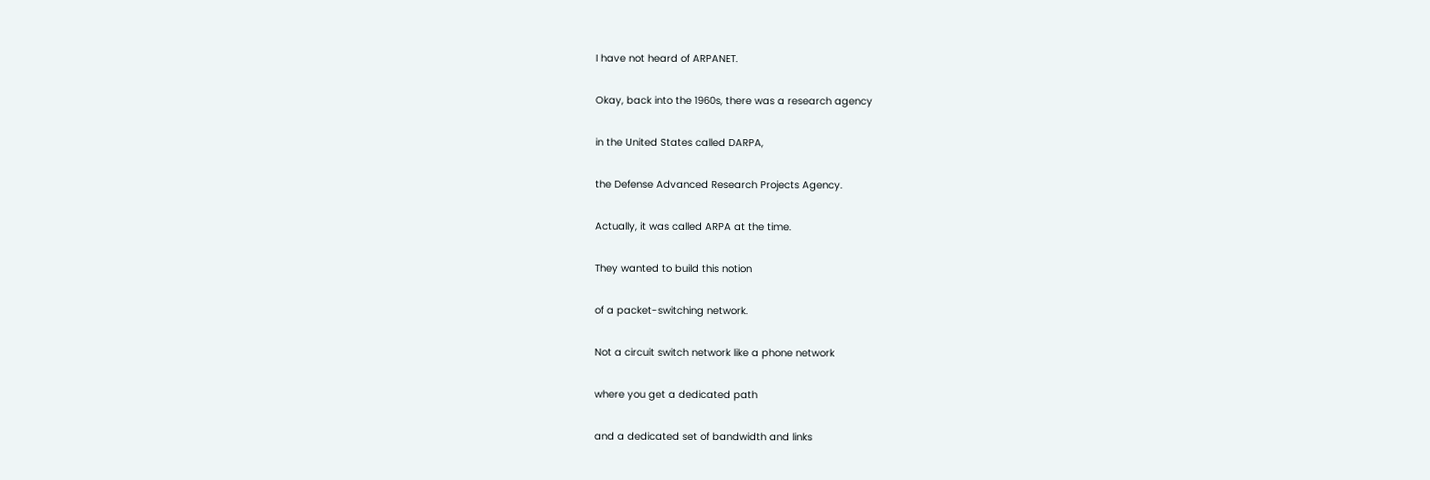I have not heard of ARPANET.

Okay, back into the 1960s, there was a research agency

in the United States called DARPA,

the Defense Advanced Research Projects Agency.

Actually, it was called ARPA at the time.

They wanted to build this notion

of a packet-switching network.

Not a circuit switch network like a phone network

where you get a dedicated path

and a dedicated set of bandwidth and links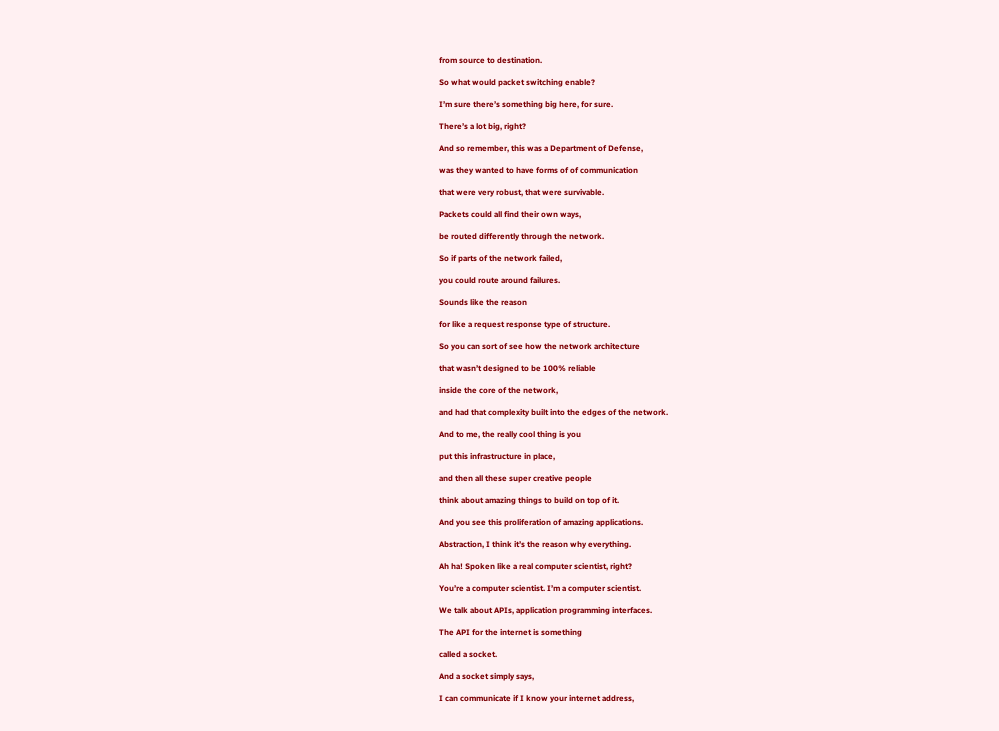from source to destination.

So what would packet switching enable?

I’m sure there’s something big here, for sure.

There’s a lot big, right?

And so remember, this was a Department of Defense,

was they wanted to have forms of of communication

that were very robust, that were survivable.

Packets could all find their own ways,

be routed differently through the network.

So if parts of the network failed,

you could route around failures.

Sounds like the reason

for like a request response type of structure.

So you can sort of see how the network architecture

that wasn’t designed to be 100% reliable

inside the core of the network,

and had that complexity built into the edges of the network.

And to me, the really cool thing is you

put this infrastructure in place,

and then all these super creative people

think about amazing things to build on top of it.

And you see this proliferation of amazing applications.

Abstraction, I think it’s the reason why everything.

Ah ha! Spoken like a real computer scientist, right?

You’re a computer scientist. I’m a computer scientist.

We talk about APIs, application programming interfaces.

The API for the internet is something

called a socket.

And a socket simply says,

I can communicate if I know your internet address,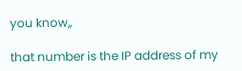you know,,

that number is the IP address of my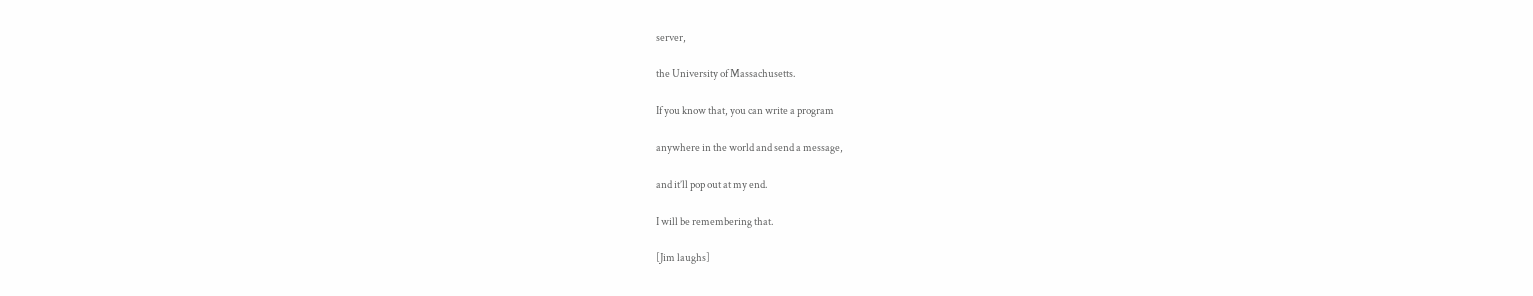server,

the University of Massachusetts.

If you know that, you can write a program

anywhere in the world and send a message,

and it’ll pop out at my end.

I will be remembering that.

[Jim laughs]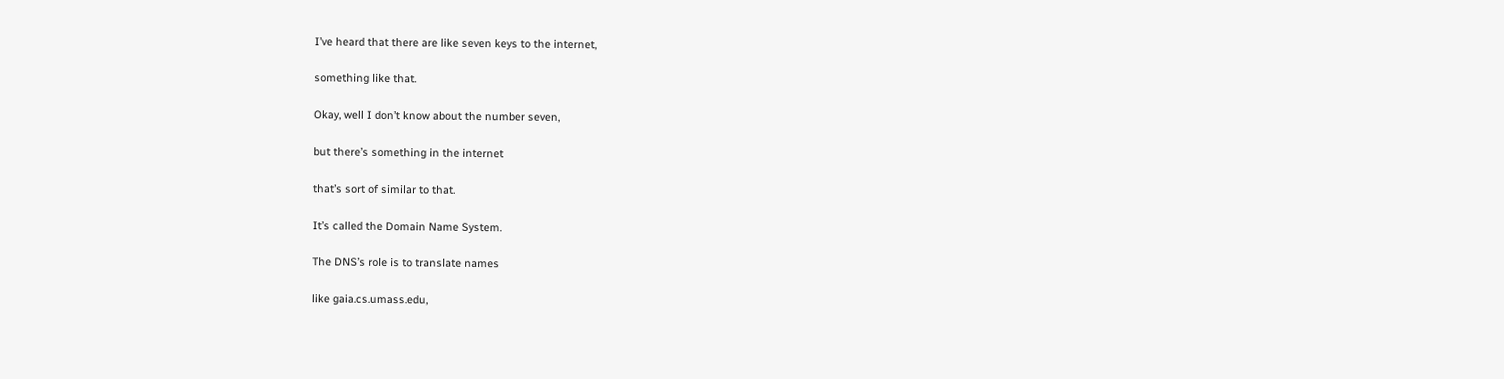I’ve heard that there are like seven keys to the internet,

something like that.

Okay, well I don’t know about the number seven,

but there’s something in the internet

that’s sort of similar to that.

It’s called the Domain Name System.

The DNS’s role is to translate names

like gaia.cs.umass.edu,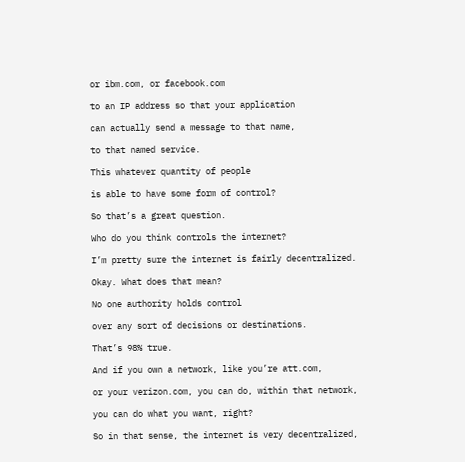or ibm.com, or facebook.com

to an IP address so that your application

can actually send a message to that name,

to that named service.

This whatever quantity of people

is able to have some form of control?

So that’s a great question.

Who do you think controls the internet?

I’m pretty sure the internet is fairly decentralized.

Okay. What does that mean?

No one authority holds control

over any sort of decisions or destinations.

That’s 98% true.

And if you own a network, like you’re att.com,

or your verizon.com, you can do, within that network,

you can do what you want, right?

So in that sense, the internet is very decentralized,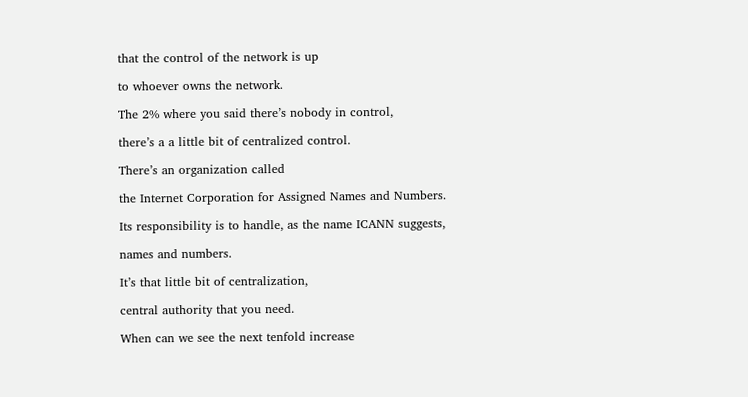that the control of the network is up

to whoever owns the network.

The 2% where you said there’s nobody in control,

there’s a a little bit of centralized control.

There’s an organization called

the Internet Corporation for Assigned Names and Numbers.

Its responsibility is to handle, as the name ICANN suggests,

names and numbers.

It’s that little bit of centralization,

central authority that you need.

When can we see the next tenfold increase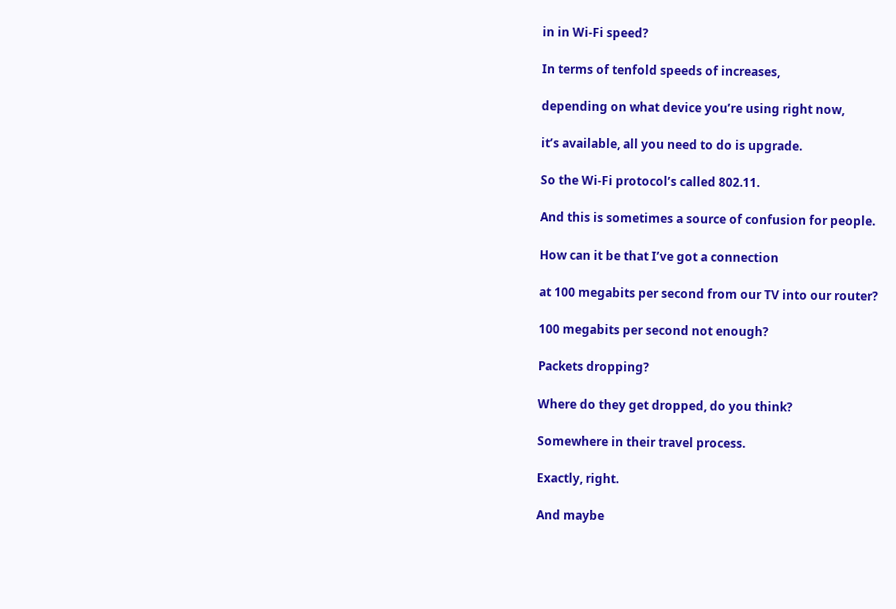in in Wi-Fi speed?

In terms of tenfold speeds of increases,

depending on what device you’re using right now,

it’s available, all you need to do is upgrade.

So the Wi-Fi protocol’s called 802.11.

And this is sometimes a source of confusion for people.

How can it be that I’ve got a connection

at 100 megabits per second from our TV into our router?

100 megabits per second not enough?

Packets dropping?

Where do they get dropped, do you think?

Somewhere in their travel process.

Exactly, right.

And maybe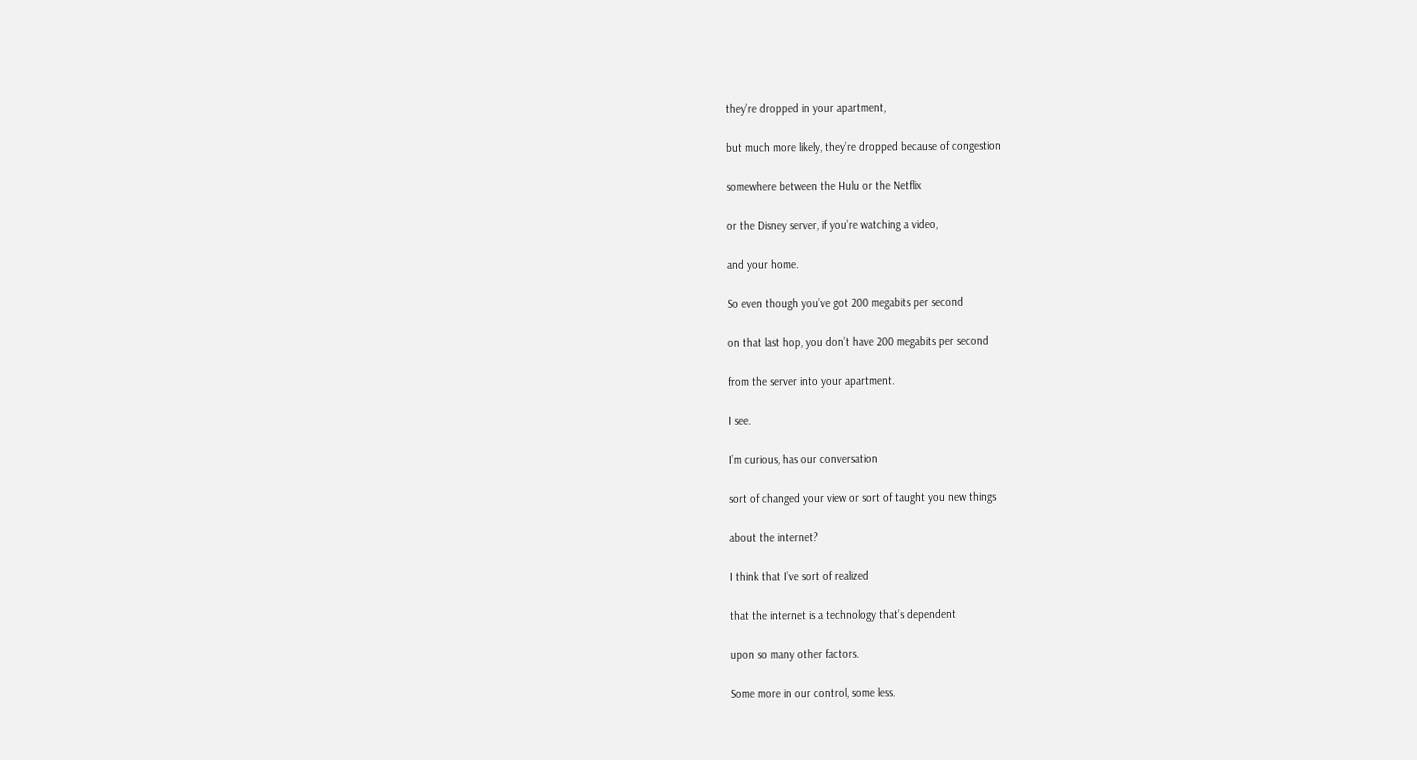they’re dropped in your apartment,

but much more likely, they’re dropped because of congestion

somewhere between the Hulu or the Netflix

or the Disney server, if you’re watching a video,

and your home.

So even though you’ve got 200 megabits per second

on that last hop, you don’t have 200 megabits per second

from the server into your apartment.

I see.

I’m curious, has our conversation

sort of changed your view or sort of taught you new things

about the internet?

I think that I’ve sort of realized

that the internet is a technology that’s dependent

upon so many other factors.

Some more in our control, some less.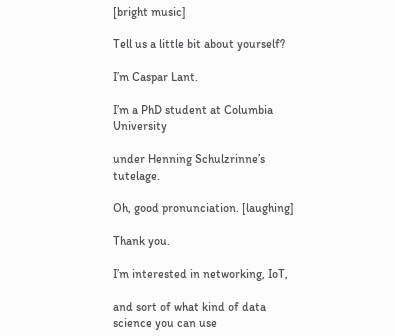[bright music]

Tell us a little bit about yourself?

I’m Caspar Lant.

I’m a PhD student at Columbia University

under Henning Schulzrinne’s tutelage.

Oh, good pronunciation. [laughing]

Thank you.

I’m interested in networking, IoT,

and sort of what kind of data science you can use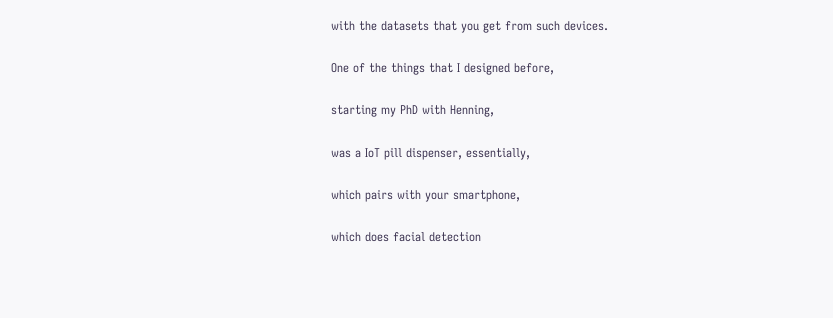with the datasets that you get from such devices.

One of the things that I designed before,

starting my PhD with Henning,

was a IoT pill dispenser, essentially,

which pairs with your smartphone,

which does facial detection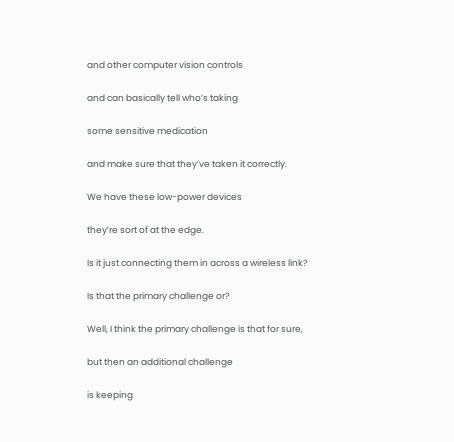and other computer vision controls

and can basically tell who’s taking

some sensitive medication

and make sure that they’ve taken it correctly.

We have these low-power devices

they’re sort of at the edge.

Is it just connecting them in across a wireless link?

Is that the primary challenge or?

Well, I think the primary challenge is that for sure,

but then an additional challenge

is keeping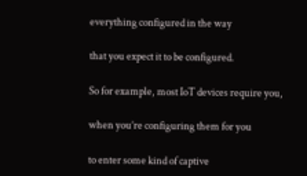everything configured in the way

that you expect it to be configured.

So for example, most IoT devices require you,

when you’re configuring them for you

to enter some kind of captive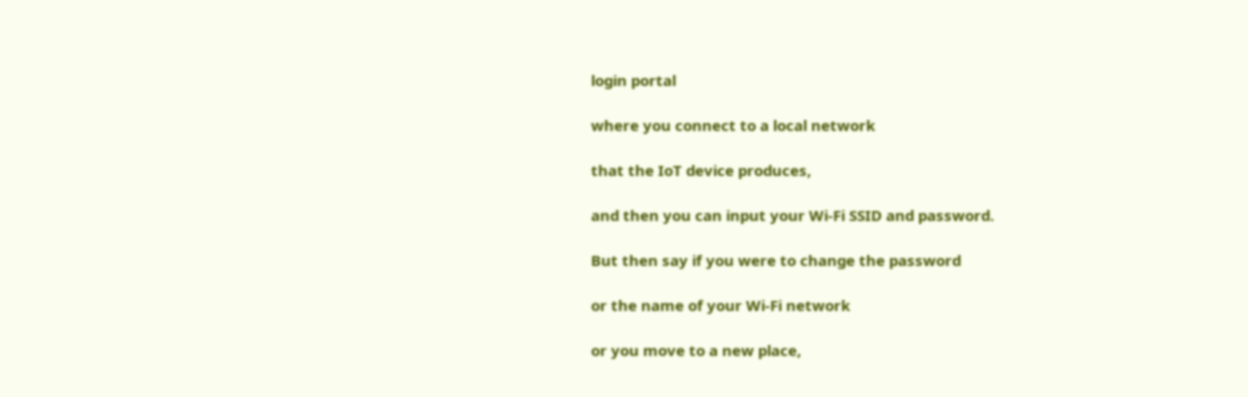login portal

where you connect to a local network

that the IoT device produces,

and then you can input your Wi-Fi SSID and password.

But then say if you were to change the password

or the name of your Wi-Fi network

or you move to a new place,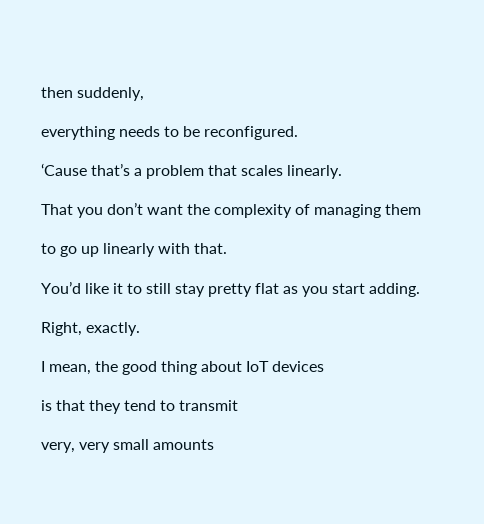then suddenly,

everything needs to be reconfigured.

‘Cause that’s a problem that scales linearly.

That you don’t want the complexity of managing them

to go up linearly with that.

You’d like it to still stay pretty flat as you start adding.

Right, exactly.

I mean, the good thing about IoT devices

is that they tend to transmit

very, very small amounts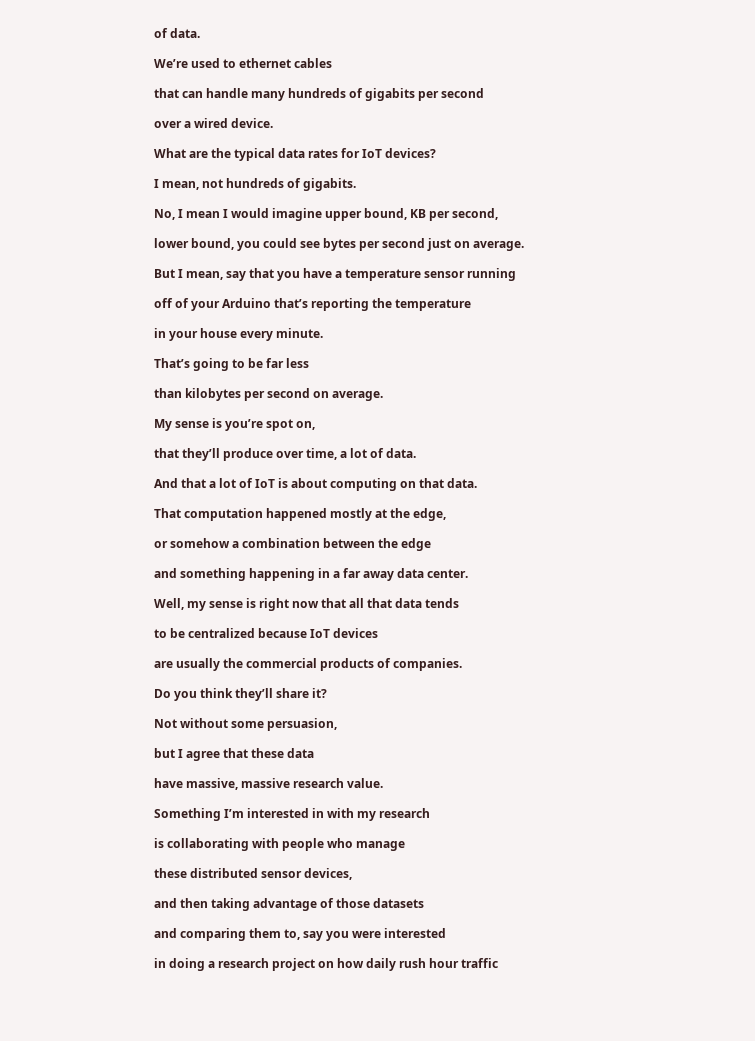of data.

We’re used to ethernet cables

that can handle many hundreds of gigabits per second

over a wired device.

What are the typical data rates for IoT devices?

I mean, not hundreds of gigabits.

No, I mean I would imagine upper bound, KB per second,

lower bound, you could see bytes per second just on average.

But I mean, say that you have a temperature sensor running

off of your Arduino that’s reporting the temperature

in your house every minute.

That’s going to be far less

than kilobytes per second on average.

My sense is you’re spot on,

that they’ll produce over time, a lot of data.

And that a lot of IoT is about computing on that data.

That computation happened mostly at the edge,

or somehow a combination between the edge

and something happening in a far away data center.

Well, my sense is right now that all that data tends

to be centralized because IoT devices

are usually the commercial products of companies.

Do you think they’ll share it?

Not without some persuasion,

but I agree that these data

have massive, massive research value.

Something I’m interested in with my research

is collaborating with people who manage

these distributed sensor devices,

and then taking advantage of those datasets

and comparing them to, say you were interested

in doing a research project on how daily rush hour traffic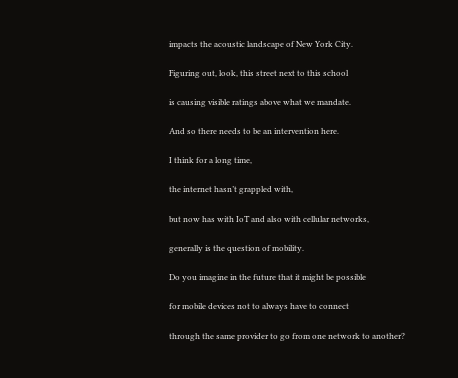impacts the acoustic landscape of New York City.

Figuring out, look, this street next to this school

is causing visible ratings above what we mandate.

And so there needs to be an intervention here.

I think for a long time,

the internet hasn’t grappled with,

but now has with IoT and also with cellular networks,

generally is the question of mobility.

Do you imagine in the future that it might be possible

for mobile devices not to always have to connect

through the same provider to go from one network to another?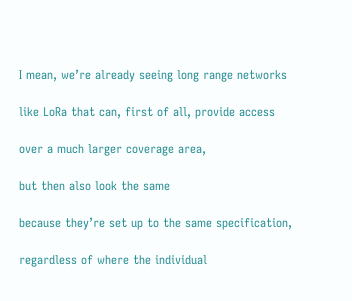I mean, we’re already seeing long range networks

like LoRa that can, first of all, provide access

over a much larger coverage area,

but then also look the same

because they’re set up to the same specification,

regardless of where the individual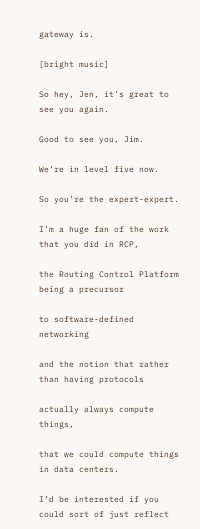gateway is.

[bright music]

So hey, Jen, it’s great to see you again.

Good to see you, Jim.

We’re in level five now.

So you’re the expert-expert.

I’m a huge fan of the work that you did in RCP,

the Routing Control Platform being a precursor

to software-defined networking

and the notion that rather than having protocols

actually always compute things,

that we could compute things in data centers.

I’d be interested if you could sort of just reflect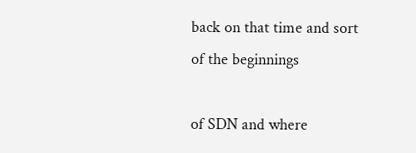back on that time and sort of the beginnings

of SDN and where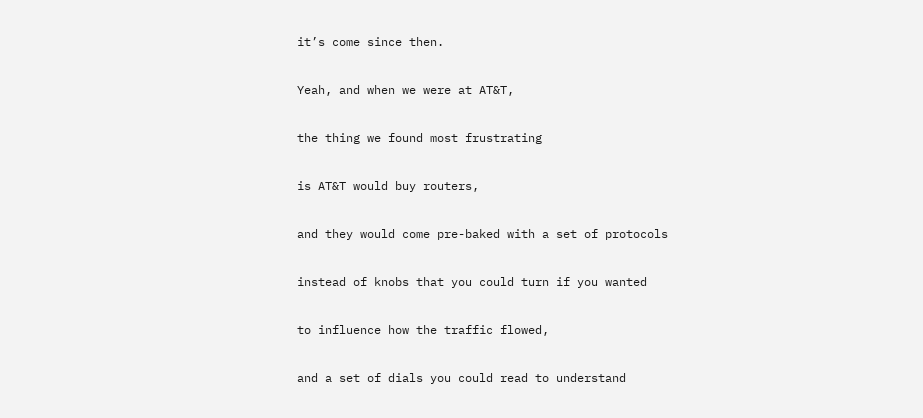it’s come since then.

Yeah, and when we were at AT&T,

the thing we found most frustrating

is AT&T would buy routers,

and they would come pre-baked with a set of protocols

instead of knobs that you could turn if you wanted

to influence how the traffic flowed,

and a set of dials you could read to understand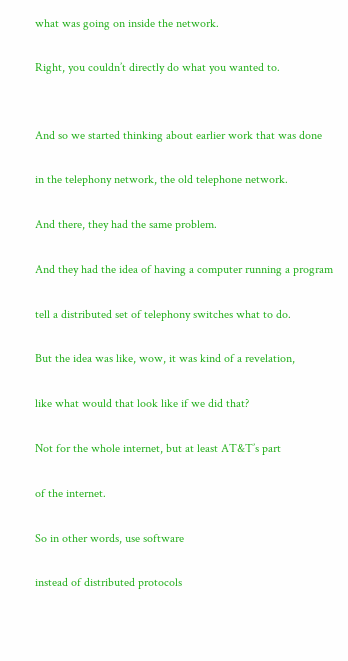what was going on inside the network.

Right, you couldn’t directly do what you wanted to.


And so we started thinking about earlier work that was done

in the telephony network, the old telephone network.

And there, they had the same problem.

And they had the idea of having a computer running a program

tell a distributed set of telephony switches what to do.

But the idea was like, wow, it was kind of a revelation,

like what would that look like if we did that?

Not for the whole internet, but at least AT&T’s part

of the internet.

So in other words, use software

instead of distributed protocols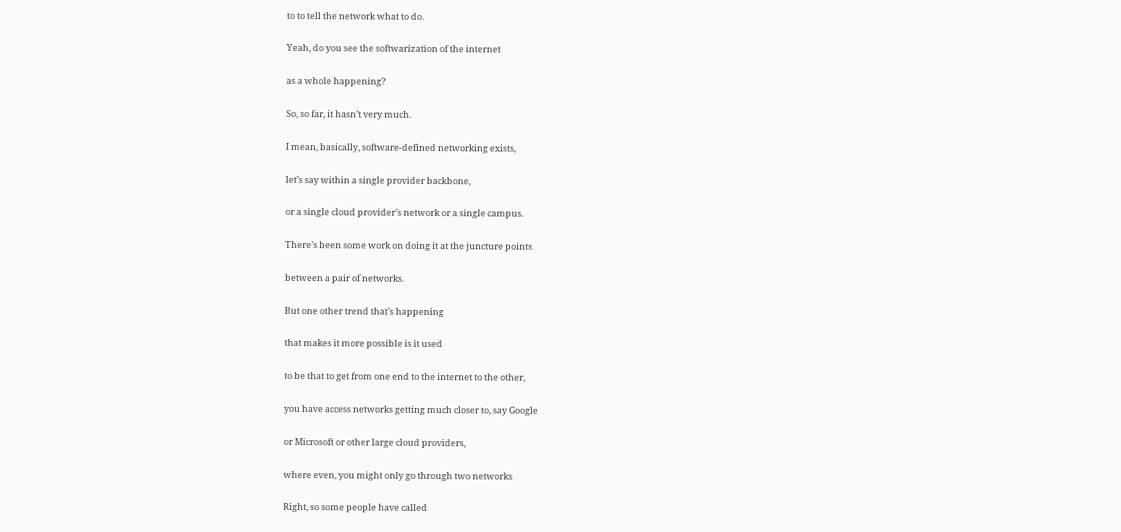to to tell the network what to do.

Yeah, do you see the softwarization of the internet

as a whole happening?

So, so far, it hasn’t very much.

I mean, basically, software-defined networking exists,

let’s say within a single provider backbone,

or a single cloud provider’s network or a single campus.

There’s been some work on doing it at the juncture points

between a pair of networks.

But one other trend that’s happening

that makes it more possible is it used

to be that to get from one end to the internet to the other,

you have access networks getting much closer to, say Google

or Microsoft or other large cloud providers,

where even, you might only go through two networks

Right, so some people have called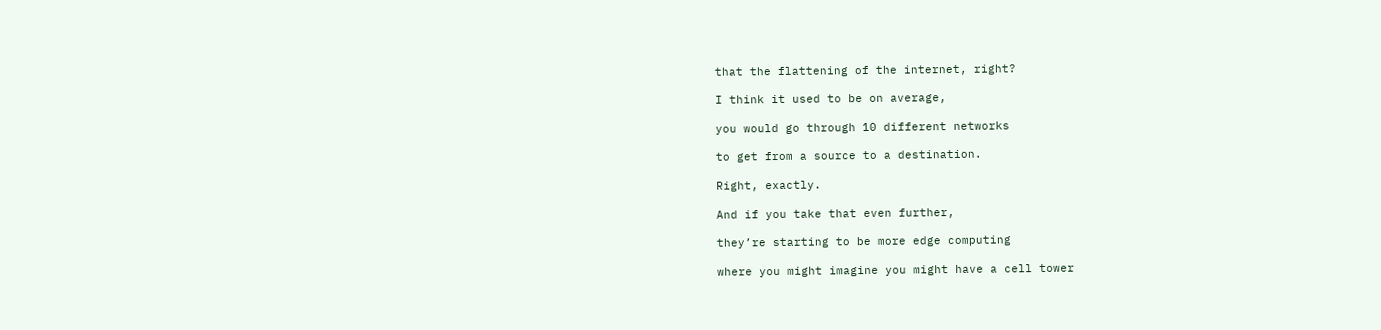that the flattening of the internet, right?

I think it used to be on average,

you would go through 10 different networks

to get from a source to a destination.

Right, exactly.

And if you take that even further,

they’re starting to be more edge computing

where you might imagine you might have a cell tower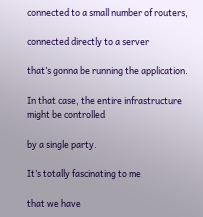connected to a small number of routers,

connected directly to a server

that’s gonna be running the application.

In that case, the entire infrastructure might be controlled

by a single party.

It’s totally fascinating to me

that we have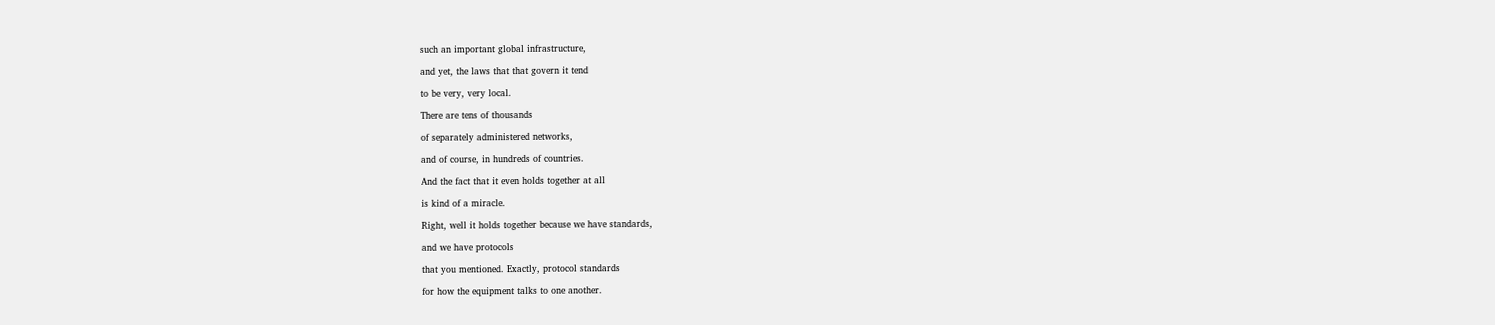such an important global infrastructure,

and yet, the laws that that govern it tend

to be very, very local.

There are tens of thousands

of separately administered networks,

and of course, in hundreds of countries.

And the fact that it even holds together at all

is kind of a miracle.

Right, well it holds together because we have standards,

and we have protocols

that you mentioned. Exactly, protocol standards

for how the equipment talks to one another.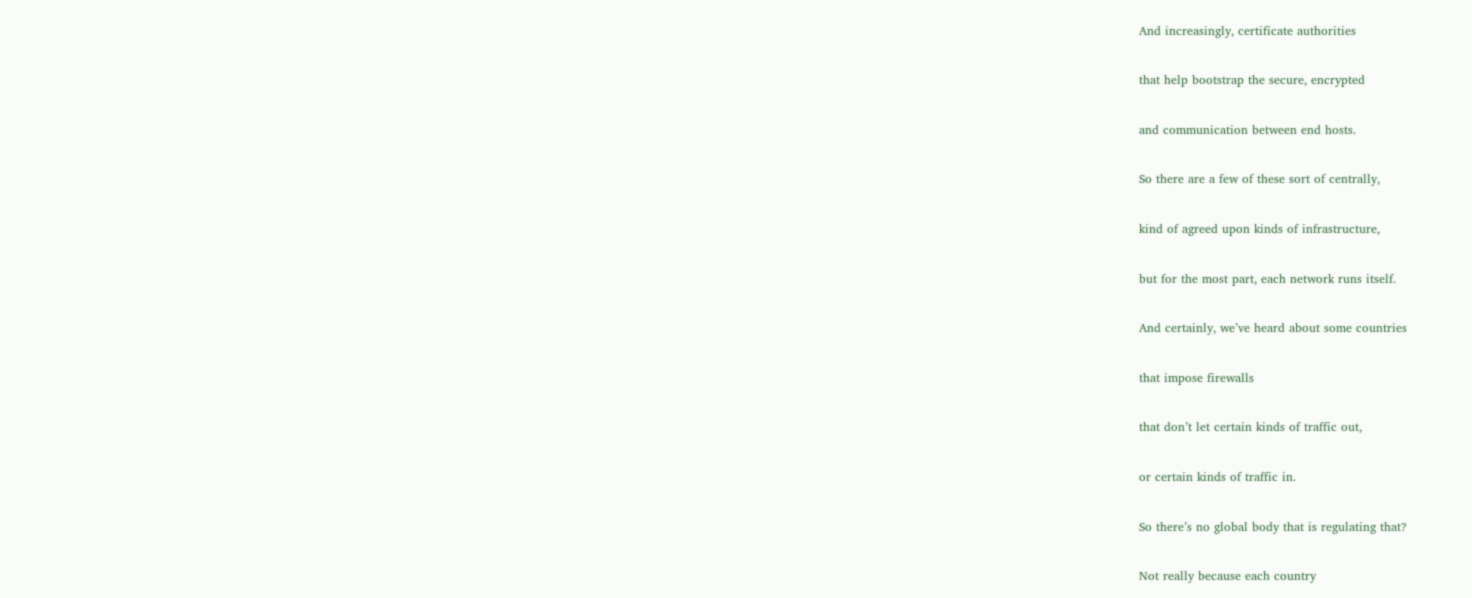And increasingly, certificate authorities

that help bootstrap the secure, encrypted

and communication between end hosts.

So there are a few of these sort of centrally,

kind of agreed upon kinds of infrastructure,

but for the most part, each network runs itself.

And certainly, we’ve heard about some countries

that impose firewalls

that don’t let certain kinds of traffic out,

or certain kinds of traffic in.

So there’s no global body that is regulating that?

Not really because each country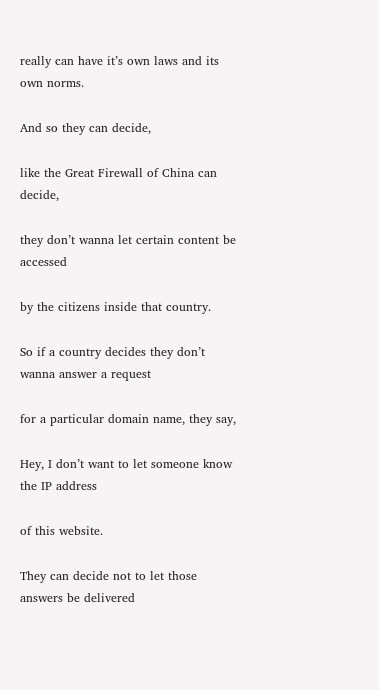really can have it’s own laws and its own norms.

And so they can decide,

like the Great Firewall of China can decide,

they don’t wanna let certain content be accessed

by the citizens inside that country.

So if a country decides they don’t wanna answer a request

for a particular domain name, they say,

Hey, I don’t want to let someone know the IP address

of this website.

They can decide not to let those answers be delivered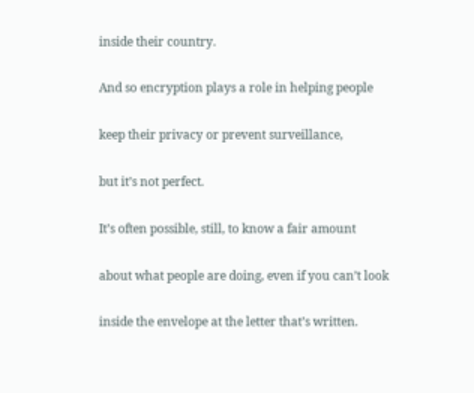inside their country.

And so encryption plays a role in helping people

keep their privacy or prevent surveillance,

but it’s not perfect.

It’s often possible, still, to know a fair amount

about what people are doing, even if you can’t look

inside the envelope at the letter that’s written.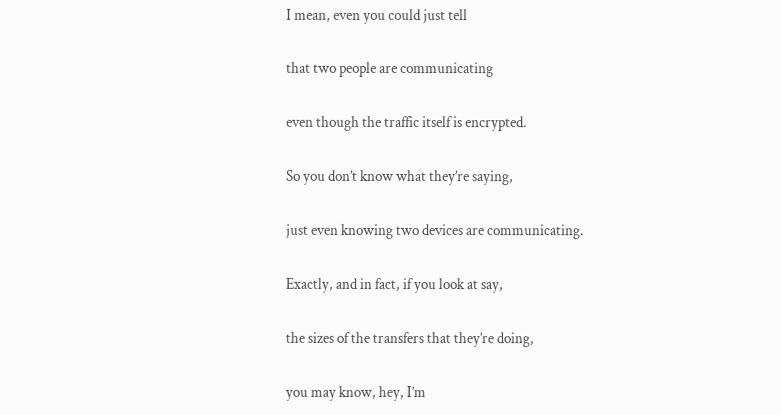I mean, even you could just tell

that two people are communicating

even though the traffic itself is encrypted.

So you don’t know what they’re saying,

just even knowing two devices are communicating.

Exactly, and in fact, if you look at say,

the sizes of the transfers that they’re doing,

you may know, hey, I’m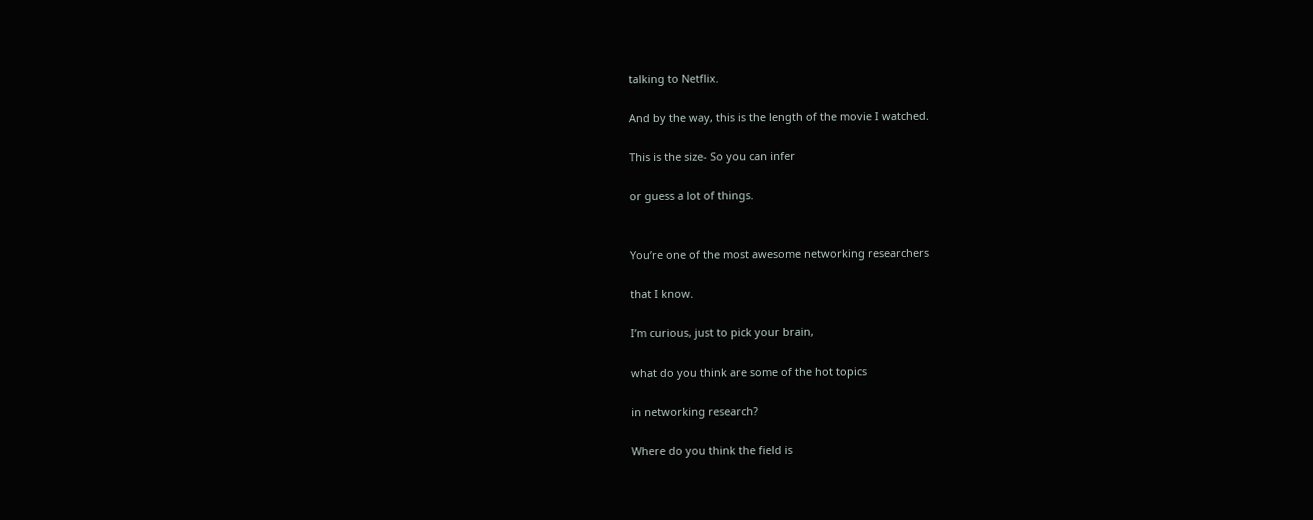talking to Netflix.

And by the way, this is the length of the movie I watched.

This is the size- So you can infer

or guess a lot of things.


You’re one of the most awesome networking researchers

that I know.

I’m curious, just to pick your brain,

what do you think are some of the hot topics

in networking research?

Where do you think the field is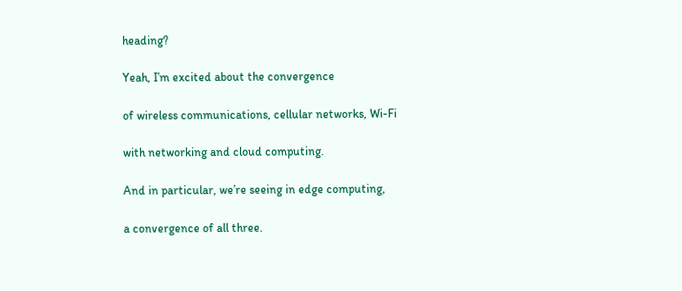heading?

Yeah, I’m excited about the convergence

of wireless communications, cellular networks, Wi-Fi

with networking and cloud computing.

And in particular, we’re seeing in edge computing,

a convergence of all three.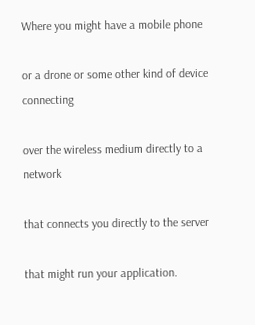Where you might have a mobile phone

or a drone or some other kind of device connecting

over the wireless medium directly to a network

that connects you directly to the server

that might run your application.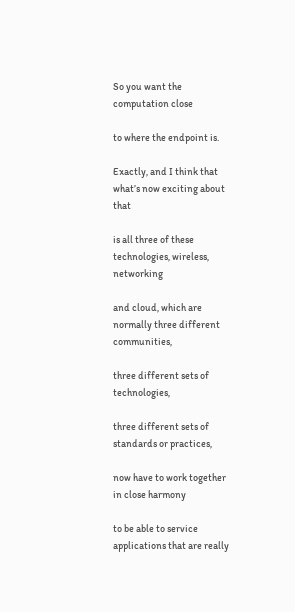So you want the computation close

to where the endpoint is.

Exactly, and I think that what’s now exciting about that

is all three of these technologies, wireless, networking

and cloud, which are normally three different communities,

three different sets of technologies,

three different sets of standards or practices,

now have to work together in close harmony

to be able to service applications that are really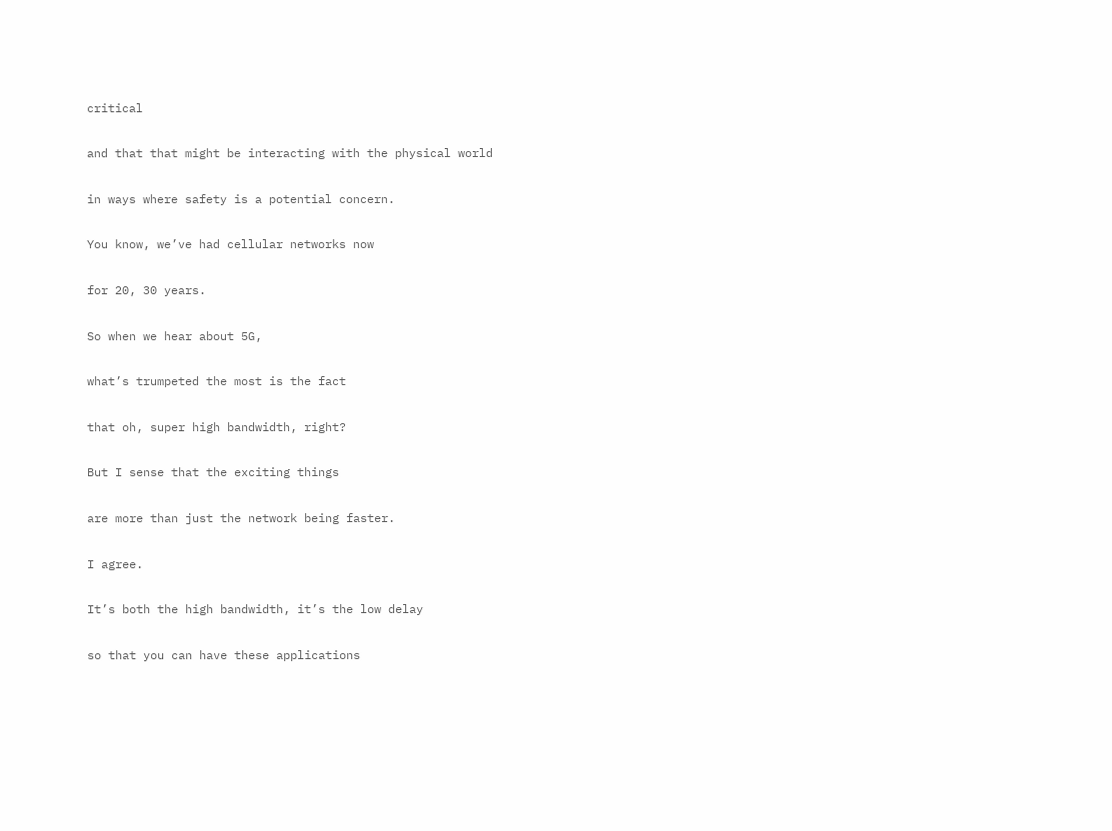critical

and that that might be interacting with the physical world

in ways where safety is a potential concern.

You know, we’ve had cellular networks now

for 20, 30 years.

So when we hear about 5G,

what’s trumpeted the most is the fact

that oh, super high bandwidth, right?

But I sense that the exciting things

are more than just the network being faster.

I agree.

It’s both the high bandwidth, it’s the low delay

so that you can have these applications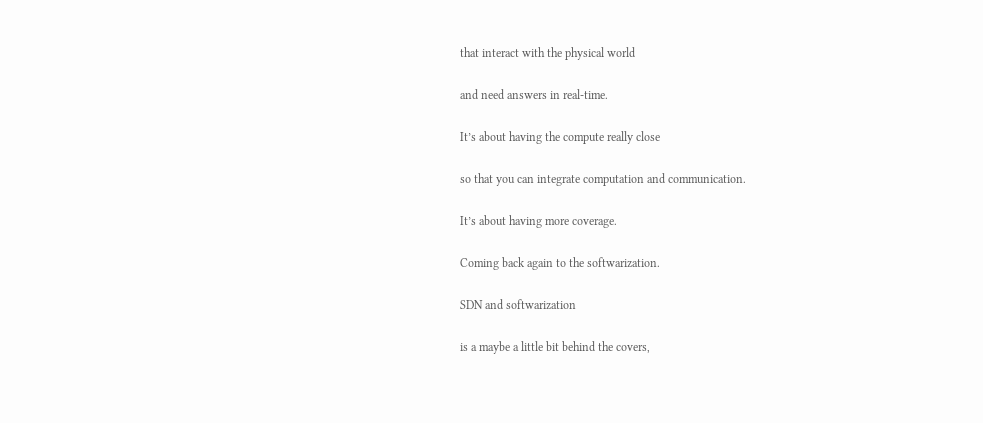that interact with the physical world

and need answers in real-time.

It’s about having the compute really close

so that you can integrate computation and communication.

It’s about having more coverage.

Coming back again to the softwarization.

SDN and softwarization

is a maybe a little bit behind the covers,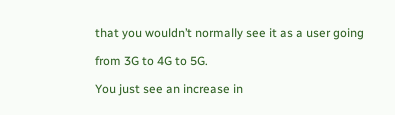that you wouldn’t normally see it as a user going

from 3G to 4G to 5G.

You just see an increase in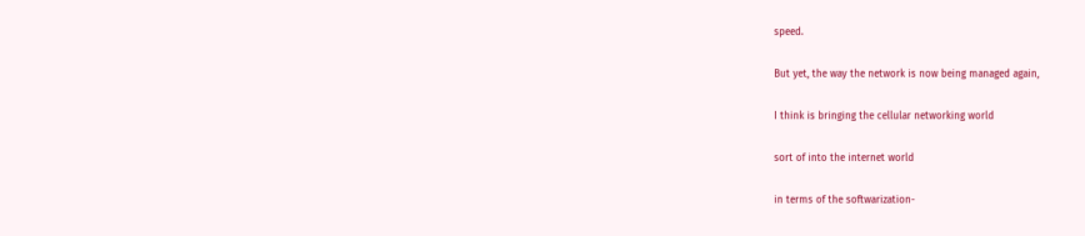speed.

But yet, the way the network is now being managed again,

I think is bringing the cellular networking world

sort of into the internet world

in terms of the softwarization-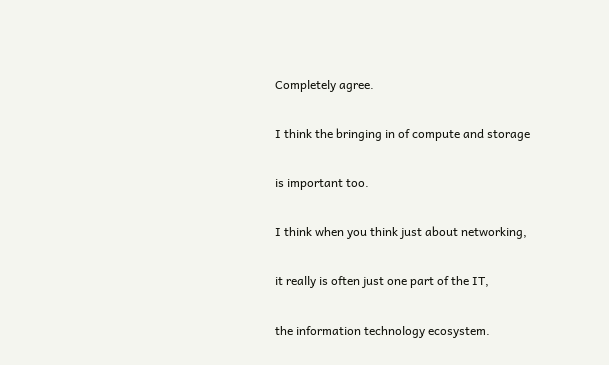Completely agree.

I think the bringing in of compute and storage

is important too.

I think when you think just about networking,

it really is often just one part of the IT,

the information technology ecosystem.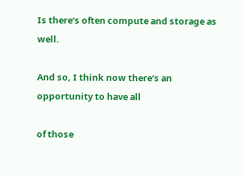Is there’s often compute and storage as well.

And so, I think now there’s an opportunity to have all

of those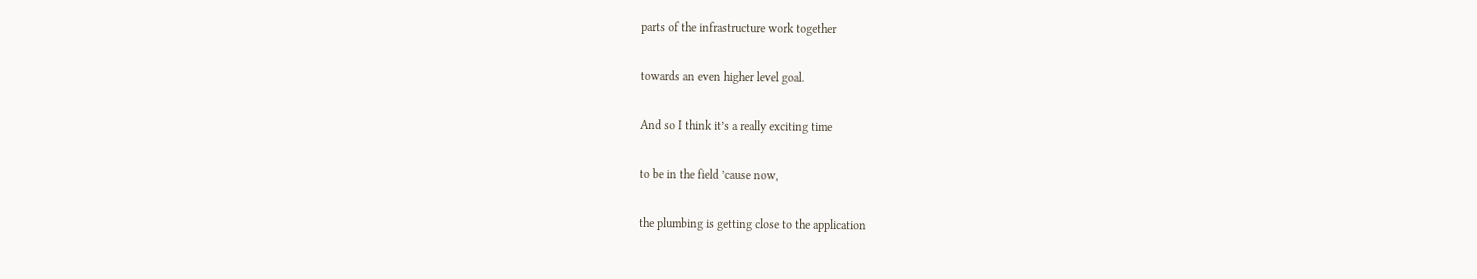parts of the infrastructure work together

towards an even higher level goal.

And so I think it’s a really exciting time

to be in the field ’cause now,

the plumbing is getting close to the application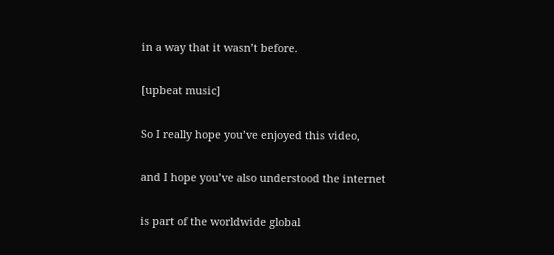in a way that it wasn’t before.

[upbeat music]

So I really hope you’ve enjoyed this video,

and I hope you’ve also understood the internet

is part of the worldwide global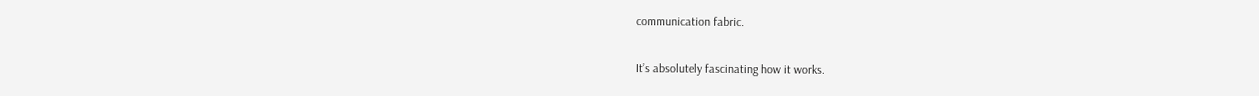communication fabric.

It’s absolutely fascinating how it works.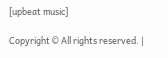[upbeat music]

Copyright © All rights reserved. |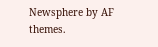Newsphere by AF themes.